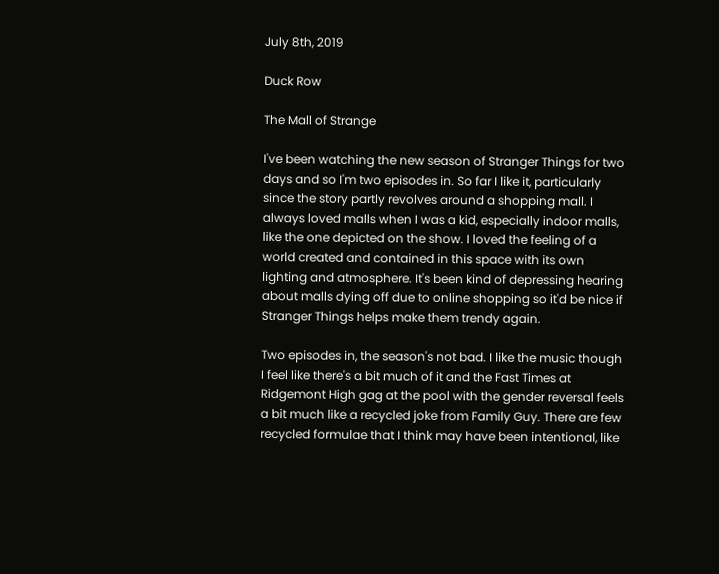July 8th, 2019

Duck Row

The Mall of Strange

I've been watching the new season of Stranger Things for two days and so I'm two episodes in. So far I like it, particularly since the story partly revolves around a shopping mall. I always loved malls when I was a kid, especially indoor malls, like the one depicted on the show. I loved the feeling of a world created and contained in this space with its own lighting and atmosphere. It's been kind of depressing hearing about malls dying off due to online shopping so it'd be nice if Stranger Things helps make them trendy again.

Two episodes in, the season's not bad. I like the music though I feel like there's a bit much of it and the Fast Times at Ridgemont High gag at the pool with the gender reversal feels a bit much like a recycled joke from Family Guy. There are few recycled formulae that I think may have been intentional, like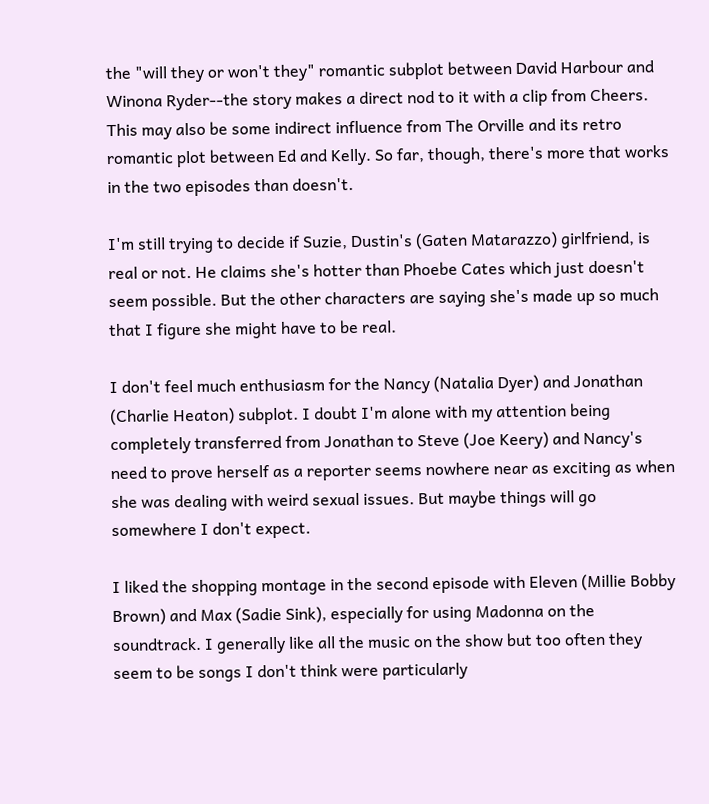the "will they or won't they" romantic subplot between David Harbour and Winona Ryder--the story makes a direct nod to it with a clip from Cheers. This may also be some indirect influence from The Orville and its retro romantic plot between Ed and Kelly. So far, though, there's more that works in the two episodes than doesn't.

I'm still trying to decide if Suzie, Dustin's (Gaten Matarazzo) girlfriend, is real or not. He claims she's hotter than Phoebe Cates which just doesn't seem possible. But the other characters are saying she's made up so much that I figure she might have to be real.

I don't feel much enthusiasm for the Nancy (Natalia Dyer) and Jonathan (Charlie Heaton) subplot. I doubt I'm alone with my attention being completely transferred from Jonathan to Steve (Joe Keery) and Nancy's need to prove herself as a reporter seems nowhere near as exciting as when she was dealing with weird sexual issues. But maybe things will go somewhere I don't expect.

I liked the shopping montage in the second episode with Eleven (Millie Bobby Brown) and Max (Sadie Sink), especially for using Madonna on the soundtrack. I generally like all the music on the show but too often they seem to be songs I don't think were particularly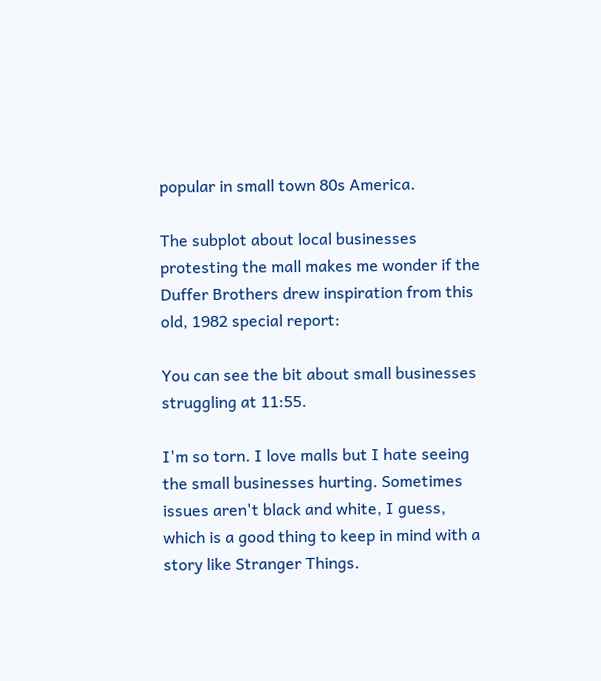popular in small town 80s America.

The subplot about local businesses protesting the mall makes me wonder if the Duffer Brothers drew inspiration from this old, 1982 special report:

You can see the bit about small businesses struggling at 11:55.

I'm so torn. I love malls but I hate seeing the small businesses hurting. Sometimes issues aren't black and white, I guess, which is a good thing to keep in mind with a story like Stranger Things.